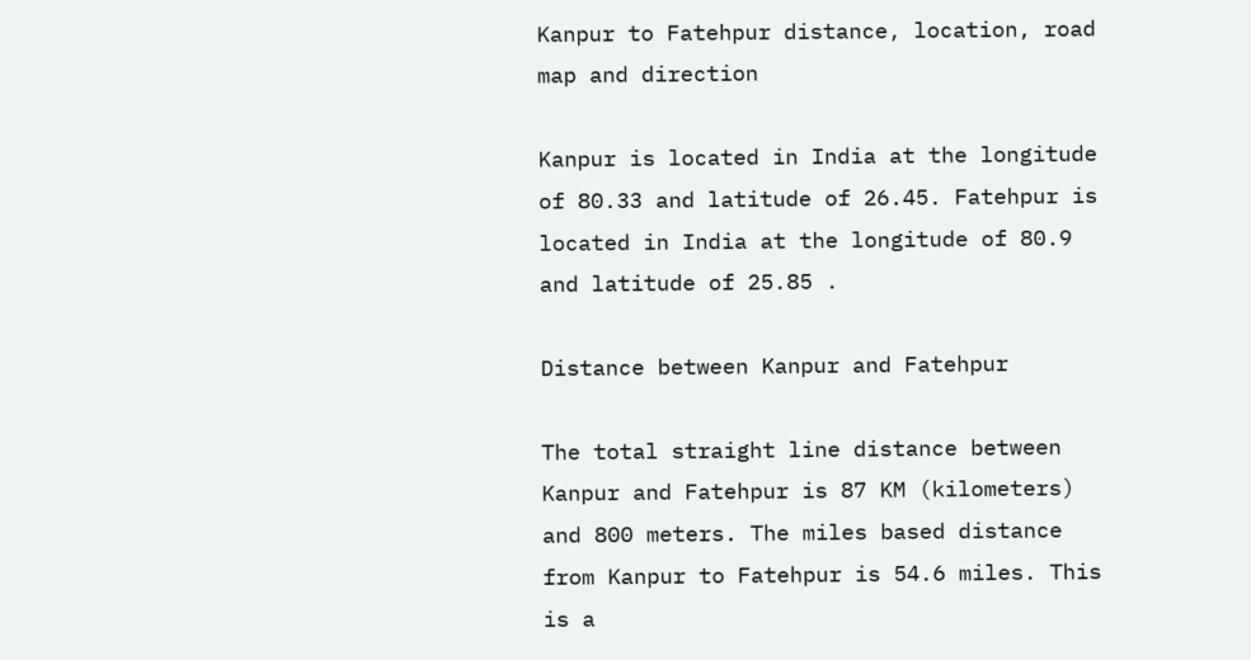Kanpur to Fatehpur distance, location, road map and direction

Kanpur is located in India at the longitude of 80.33 and latitude of 26.45. Fatehpur is located in India at the longitude of 80.9 and latitude of 25.85 .

Distance between Kanpur and Fatehpur

The total straight line distance between Kanpur and Fatehpur is 87 KM (kilometers) and 800 meters. The miles based distance from Kanpur to Fatehpur is 54.6 miles. This is a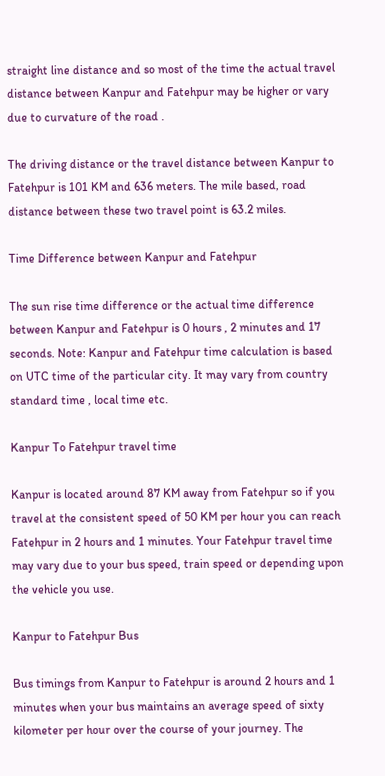straight line distance and so most of the time the actual travel distance between Kanpur and Fatehpur may be higher or vary due to curvature of the road .

The driving distance or the travel distance between Kanpur to Fatehpur is 101 KM and 636 meters. The mile based, road distance between these two travel point is 63.2 miles.

Time Difference between Kanpur and Fatehpur

The sun rise time difference or the actual time difference between Kanpur and Fatehpur is 0 hours , 2 minutes and 17 seconds. Note: Kanpur and Fatehpur time calculation is based on UTC time of the particular city. It may vary from country standard time , local time etc.

Kanpur To Fatehpur travel time

Kanpur is located around 87 KM away from Fatehpur so if you travel at the consistent speed of 50 KM per hour you can reach Fatehpur in 2 hours and 1 minutes. Your Fatehpur travel time may vary due to your bus speed, train speed or depending upon the vehicle you use.

Kanpur to Fatehpur Bus

Bus timings from Kanpur to Fatehpur is around 2 hours and 1 minutes when your bus maintains an average speed of sixty kilometer per hour over the course of your journey. The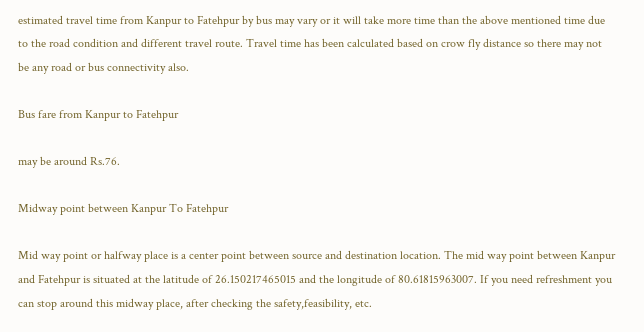estimated travel time from Kanpur to Fatehpur by bus may vary or it will take more time than the above mentioned time due to the road condition and different travel route. Travel time has been calculated based on crow fly distance so there may not be any road or bus connectivity also.

Bus fare from Kanpur to Fatehpur

may be around Rs.76.

Midway point between Kanpur To Fatehpur

Mid way point or halfway place is a center point between source and destination location. The mid way point between Kanpur and Fatehpur is situated at the latitude of 26.150217465015 and the longitude of 80.61815963007. If you need refreshment you can stop around this midway place, after checking the safety,feasibility, etc.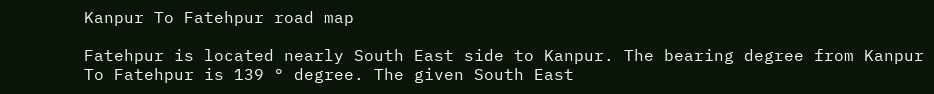Kanpur To Fatehpur road map

Fatehpur is located nearly South East side to Kanpur. The bearing degree from Kanpur To Fatehpur is 139 ° degree. The given South East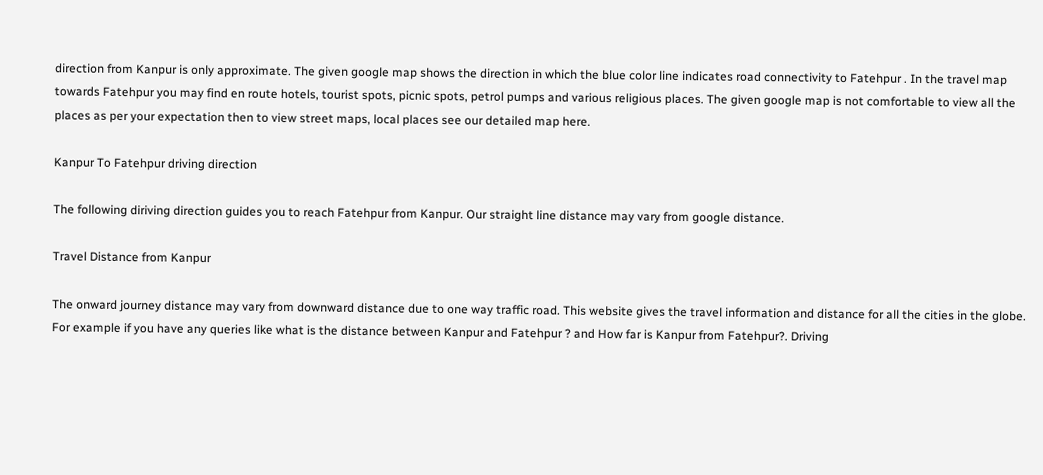direction from Kanpur is only approximate. The given google map shows the direction in which the blue color line indicates road connectivity to Fatehpur . In the travel map towards Fatehpur you may find en route hotels, tourist spots, picnic spots, petrol pumps and various religious places. The given google map is not comfortable to view all the places as per your expectation then to view street maps, local places see our detailed map here.

Kanpur To Fatehpur driving direction

The following diriving direction guides you to reach Fatehpur from Kanpur. Our straight line distance may vary from google distance.

Travel Distance from Kanpur

The onward journey distance may vary from downward distance due to one way traffic road. This website gives the travel information and distance for all the cities in the globe. For example if you have any queries like what is the distance between Kanpur and Fatehpur ? and How far is Kanpur from Fatehpur?. Driving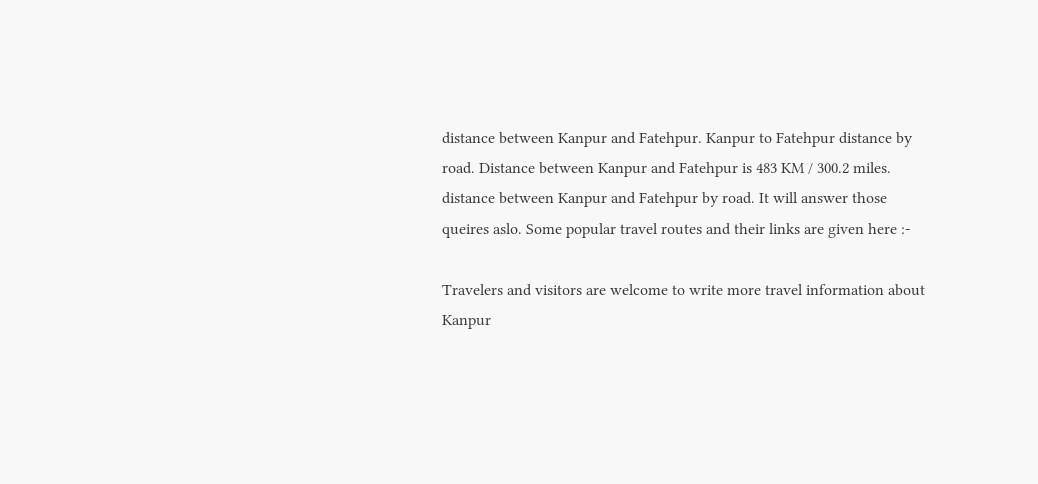distance between Kanpur and Fatehpur. Kanpur to Fatehpur distance by road. Distance between Kanpur and Fatehpur is 483 KM / 300.2 miles. distance between Kanpur and Fatehpur by road. It will answer those queires aslo. Some popular travel routes and their links are given here :-

Travelers and visitors are welcome to write more travel information about Kanpur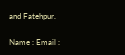and Fatehpur.

Name : Email :